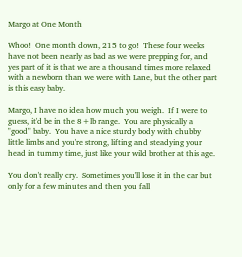Margo at One Month

Whoo!  One month down, 215 to go!  These four weeks have not been nearly as bad as we were prepping for, and yes part of it is that we are a thousand times more relaxed with a newborn than we were with Lane, but the other part is this easy baby.

Margo, I have no idea how much you weigh.  If I were to guess, it'd be in the 8+lb range.  You are physically a "good" baby.  You have a nice sturdy body with chubby little limbs and you're strong, lifting and steadying your head in tummy time, just like your wild brother at this age.

You don't really cry.  Sometimes you'll lose it in the car but only for a few minutes and then you fall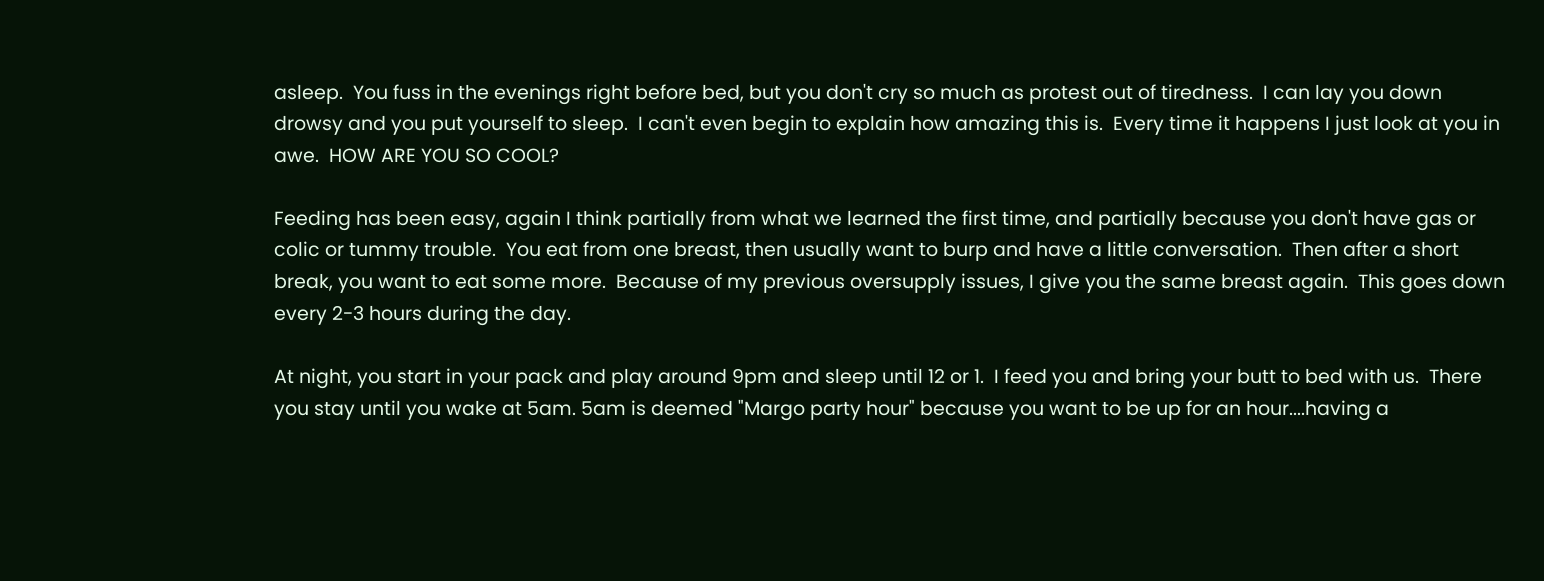asleep.  You fuss in the evenings right before bed, but you don't cry so much as protest out of tiredness.  I can lay you down drowsy and you put yourself to sleep.  I can't even begin to explain how amazing this is.  Every time it happens I just look at you in awe.  HOW ARE YOU SO COOL?

Feeding has been easy, again I think partially from what we learned the first time, and partially because you don't have gas or colic or tummy trouble.  You eat from one breast, then usually want to burp and have a little conversation.  Then after a short break, you want to eat some more.  Because of my previous oversupply issues, I give you the same breast again.  This goes down every 2-3 hours during the day.

At night, you start in your pack and play around 9pm and sleep until 12 or 1.  I feed you and bring your butt to bed with us.  There you stay until you wake at 5am. 5am is deemed "Margo party hour" because you want to be up for an hour....having a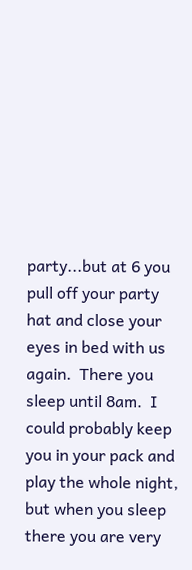party...but at 6 you pull off your party hat and close your eyes in bed with us again.  There you sleep until 8am.  I could probably keep you in your pack and play the whole night, but when you sleep there you are very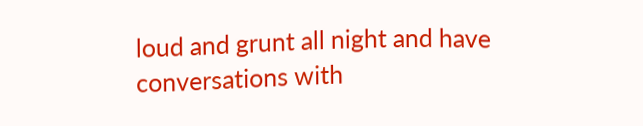loud and grunt all night and have conversations with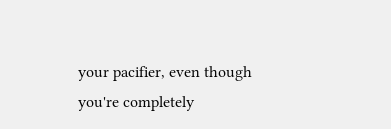your pacifier, even though you're completely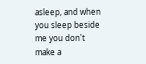asleep, and when you sleep beside me you don't make a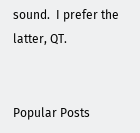sound.  I prefer the latter, QT.


Popular Posts